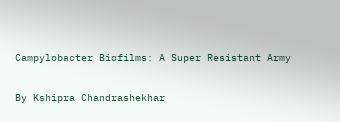Campylobacter Biofilms: A Super Resistant Army

By Kshipra Chandrashekhar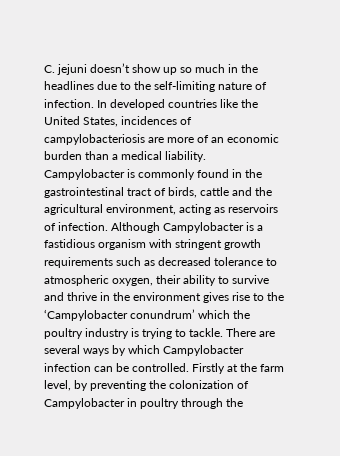C. jejuni doesn’t show up so much in the headlines due to the self-limiting nature of infection. In developed countries like the United States, incidences of campylobacteriosis are more of an economic burden than a medical liability. Campylobacter is commonly found in the gastrointestinal tract of birds, cattle and the agricultural environment, acting as reservoirs of infection. Although Campylobacter is a fastidious organism with stringent growth requirements such as decreased tolerance to atmospheric oxygen, their ability to survive and thrive in the environment gives rise to the ‘Campylobacter conundrum’ which the poultry industry is trying to tackle. There are several ways by which Campylobacter infection can be controlled. Firstly at the farm level, by preventing the colonization of Campylobacter in poultry through the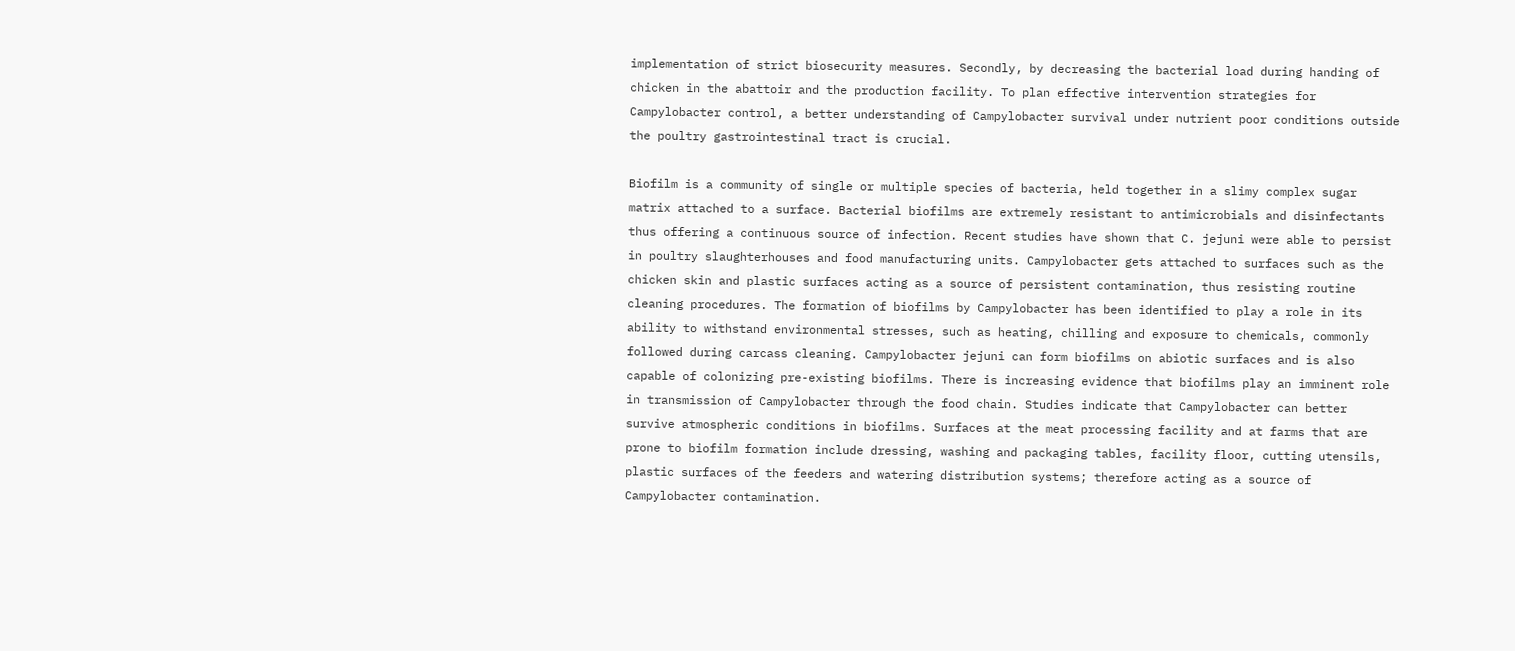implementation of strict biosecurity measures. Secondly, by decreasing the bacterial load during handing of chicken in the abattoir and the production facility. To plan effective intervention strategies for Campylobacter control, a better understanding of Campylobacter survival under nutrient poor conditions outside the poultry gastrointestinal tract is crucial.

Biofilm is a community of single or multiple species of bacteria, held together in a slimy complex sugar matrix attached to a surface. Bacterial biofilms are extremely resistant to antimicrobials and disinfectants thus offering a continuous source of infection. Recent studies have shown that C. jejuni were able to persist in poultry slaughterhouses and food manufacturing units. Campylobacter gets attached to surfaces such as the chicken skin and plastic surfaces acting as a source of persistent contamination, thus resisting routine cleaning procedures. The formation of biofilms by Campylobacter has been identified to play a role in its ability to withstand environmental stresses, such as heating, chilling and exposure to chemicals, commonly followed during carcass cleaning. Campylobacter jejuni can form biofilms on abiotic surfaces and is also capable of colonizing pre-existing biofilms. There is increasing evidence that biofilms play an imminent role in transmission of Campylobacter through the food chain. Studies indicate that Campylobacter can better survive atmospheric conditions in biofilms. Surfaces at the meat processing facility and at farms that are prone to biofilm formation include dressing, washing and packaging tables, facility floor, cutting utensils, plastic surfaces of the feeders and watering distribution systems; therefore acting as a source of Campylobacter contamination.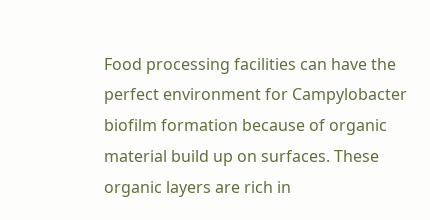Food processing facilities can have the perfect environment for Campylobacter biofilm formation because of organic material build up on surfaces. These organic layers are rich in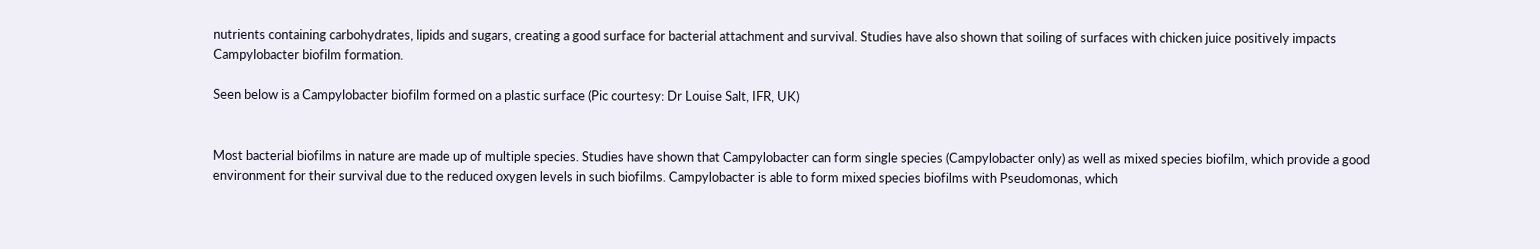nutrients containing carbohydrates, lipids and sugars, creating a good surface for bacterial attachment and survival. Studies have also shown that soiling of surfaces with chicken juice positively impacts Campylobacter biofilm formation.

Seen below is a Campylobacter biofilm formed on a plastic surface (Pic courtesy: Dr Louise Salt, IFR, UK)


Most bacterial biofilms in nature are made up of multiple species. Studies have shown that Campylobacter can form single species (Campylobacter only) as well as mixed species biofilm, which provide a good environment for their survival due to the reduced oxygen levels in such biofilms. Campylobacter is able to form mixed species biofilms with Pseudomonas, which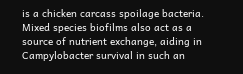is a chicken carcass spoilage bacteria. Mixed species biofilms also act as a source of nutrient exchange, aiding in Campylobacter survival in such an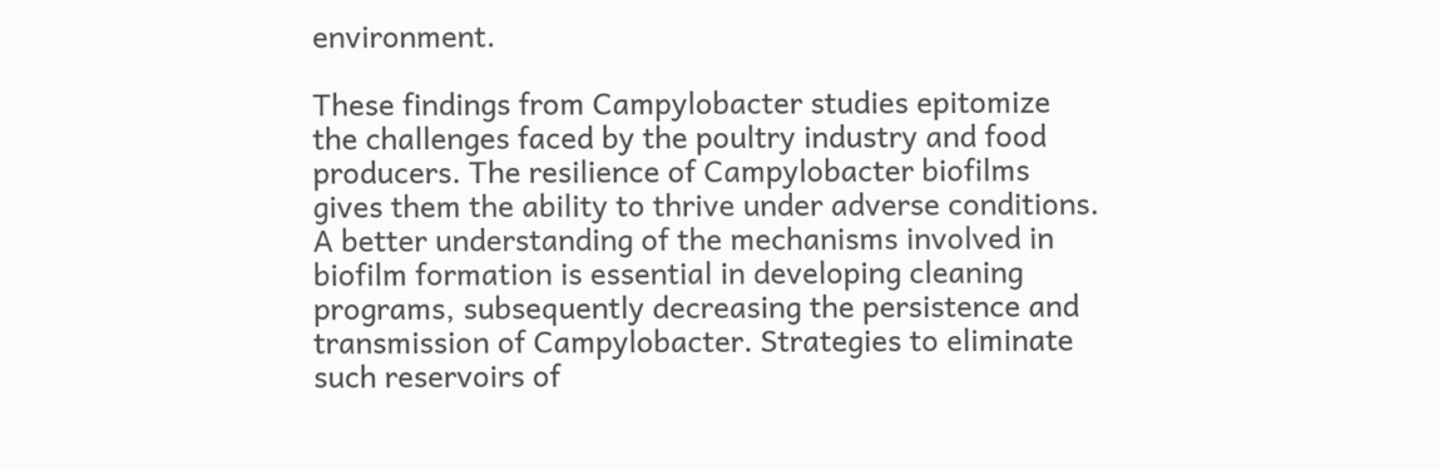environment.

These findings from Campylobacter studies epitomize the challenges faced by the poultry industry and food producers. The resilience of Campylobacter biofilms gives them the ability to thrive under adverse conditions. A better understanding of the mechanisms involved in biofilm formation is essential in developing cleaning programs, subsequently decreasing the persistence and transmission of Campylobacter. Strategies to eliminate such reservoirs of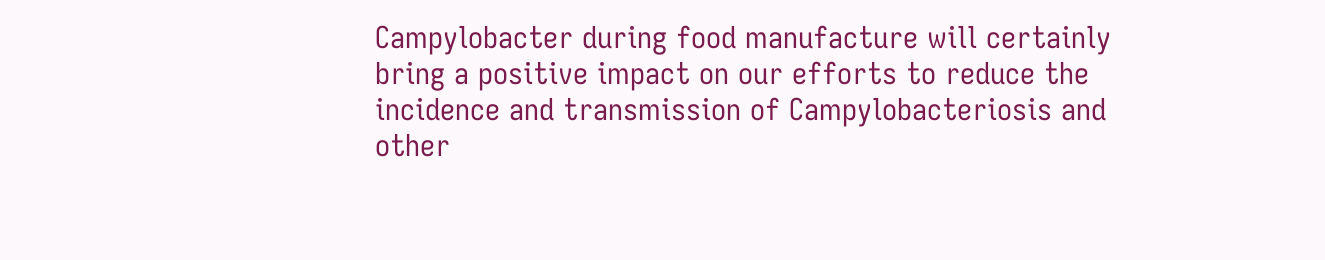Campylobacter during food manufacture will certainly bring a positive impact on our efforts to reduce the incidence and transmission of Campylobacteriosis and other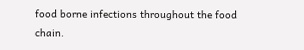food borne infections throughout the food chain.